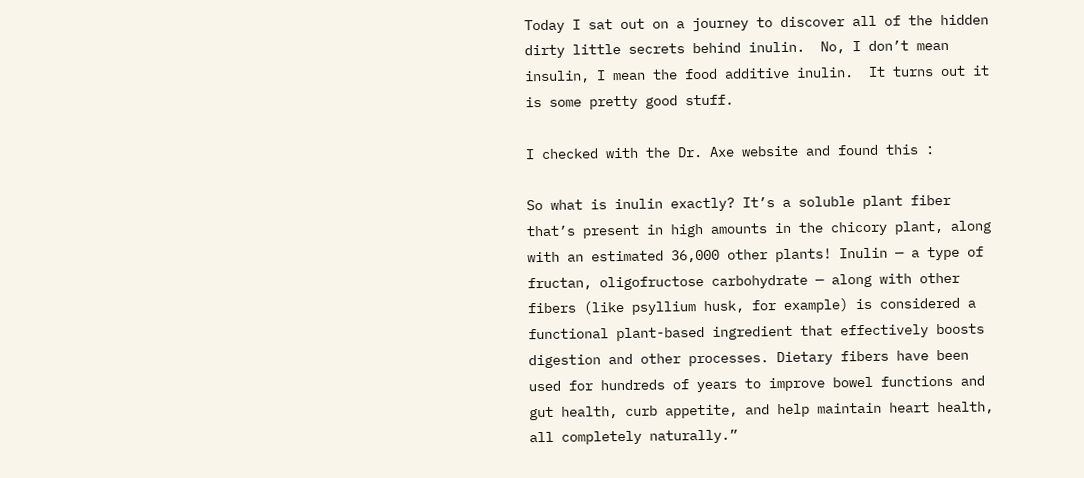Today I sat out on a journey to discover all of the hidden dirty little secrets behind inulin.  No, I don’t mean insulin, I mean the food additive inulin.  It turns out it is some pretty good stuff.

I checked with the Dr. Axe website and found this :

So what is inulin exactly? It’s a soluble plant fiber that’s present in high amounts in the chicory plant, along with an estimated 36,000 other plants! Inulin — a type of fructan, oligofructose carbohydrate — along with other fibers (like psyllium husk, for example) is considered a functional plant-based ingredient that effectively boosts digestion and other processes. Dietary fibers have been used for hundreds of years to improve bowel functions and gut health, curb appetite, and help maintain heart health, all completely naturally.”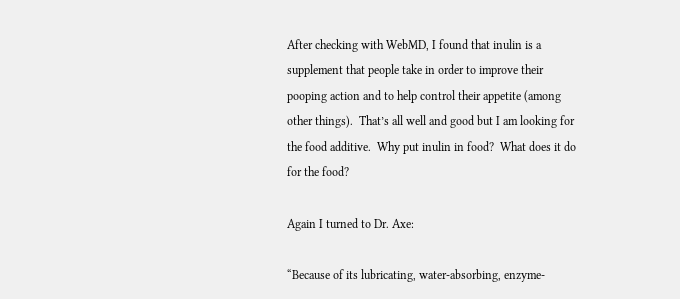After checking with WebMD, I found that inulin is a supplement that people take in order to improve their pooping action and to help control their appetite (among other things).  That’s all well and good but I am looking for the food additive.  Why put inulin in food?  What does it do for the food?

Again I turned to Dr. Axe:

“Because of its lubricating, water-absorbing, enzyme-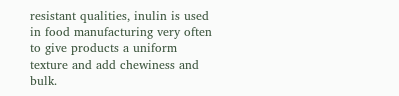resistant qualities, inulin is used in food manufacturing very often to give products a uniform texture and add chewiness and bulk.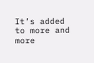It’s added to more and more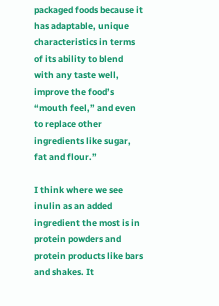packaged foods because it has adaptable, unique characteristics in terms of its ability to blend with any taste well, improve the food’s “mouth feel,” and even to replace other ingredients like sugar, fat and flour.”

I think where we see inulin as an added ingredient the most is in protein powders and protein products like bars and shakes. It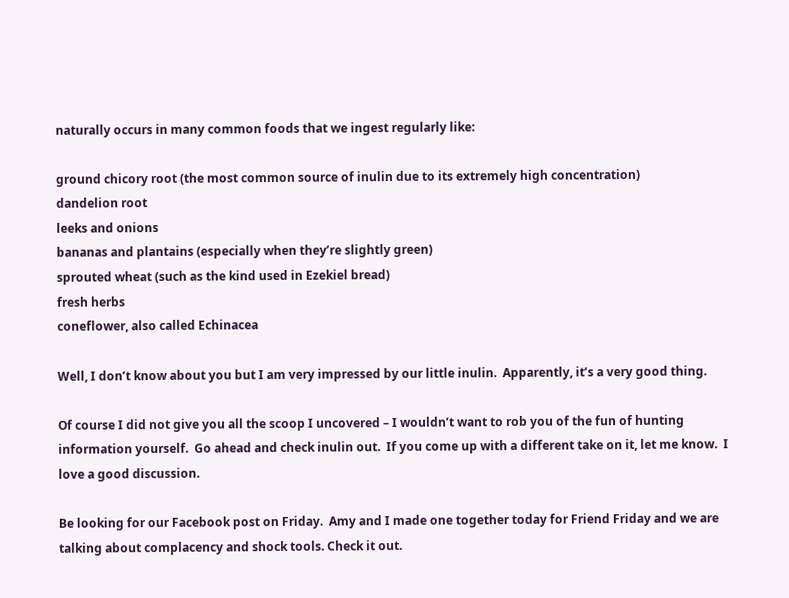naturally occurs in many common foods that we ingest regularly like:

ground chicory root (the most common source of inulin due to its extremely high concentration)
dandelion root
leeks and onions
bananas and plantains (especially when they’re slightly green)
sprouted wheat (such as the kind used in Ezekiel bread)
fresh herbs
coneflower, also called Echinacea

Well, I don’t know about you but I am very impressed by our little inulin.  Apparently, it’s a very good thing.

Of course I did not give you all the scoop I uncovered – I wouldn’t want to rob you of the fun of hunting information yourself.  Go ahead and check inulin out.  If you come up with a different take on it, let me know.  I love a good discussion.

Be looking for our Facebook post on Friday.  Amy and I made one together today for Friend Friday and we are talking about complacency and shock tools. Check it out.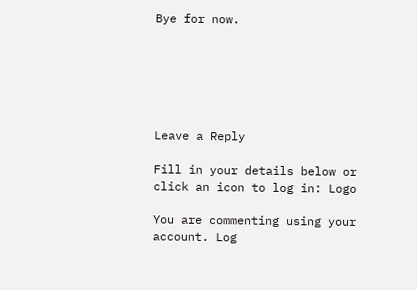Bye for now.






Leave a Reply

Fill in your details below or click an icon to log in: Logo

You are commenting using your account. Log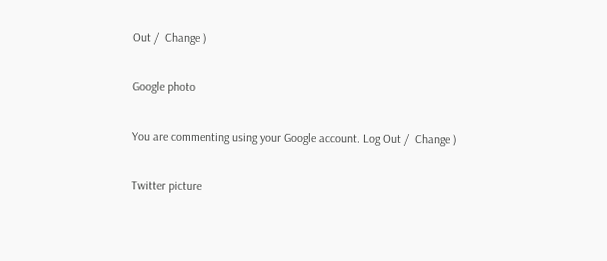Out /  Change )

Google photo

You are commenting using your Google account. Log Out /  Change )

Twitter picture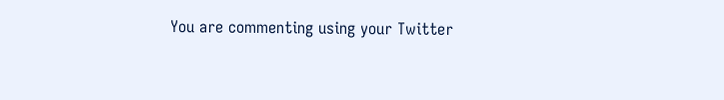You are commenting using your Twitter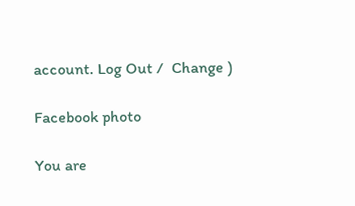account. Log Out /  Change )

Facebook photo

You are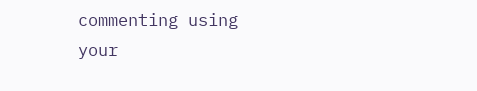commenting using your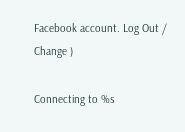Facebook account. Log Out /  Change )

Connecting to %s